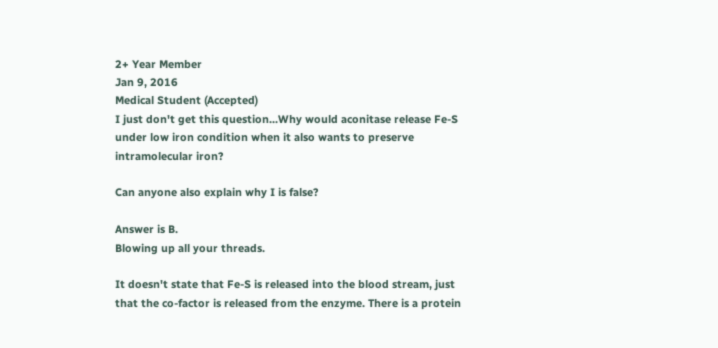2+ Year Member
Jan 9, 2016
Medical Student (Accepted)
I just don't get this question...Why would aconitase release Fe-S under low iron condition when it also wants to preserve intramolecular iron?

Can anyone also explain why I is false?

Answer is B.
Blowing up all your threads.

It doesn't state that Fe-S is released into the blood stream, just that the co-factor is released from the enzyme. There is a protein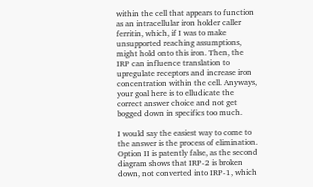within the cell that appears to function as an intracellular iron holder caller ferritin, which, if I was to make unsupported reaching assumptions, might hold onto this iron. Then, the IRP can influence translation to upregulate receptors and increase iron concentration within the cell. Anyways, your goal here is to elludicate the correct answer choice and not get bogged down in specifics too much.

I would say the easiest way to come to the answer is the process of elimination. Option II is patently false, as the second diagram shows that IRP-2 is broken down, not converted into IRP-1, which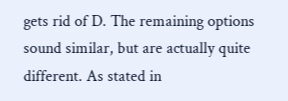gets rid of D. The remaining options sound similar, but are actually quite different. As stated in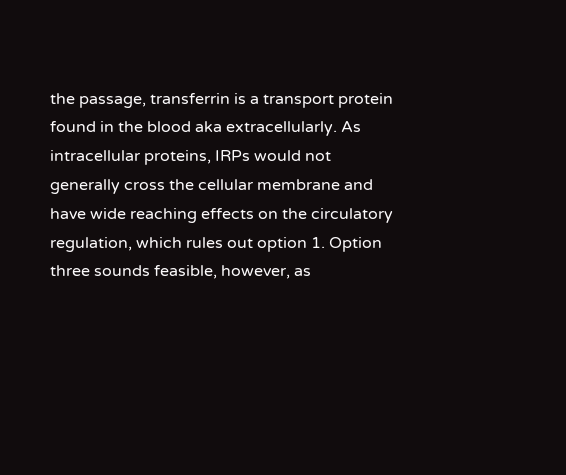the passage, transferrin is a transport protein found in the blood aka extracellularly. As intracellular proteins, IRPs would not generally cross the cellular membrane and have wide reaching effects on the circulatory regulation, which rules out option 1. Option three sounds feasible, however, as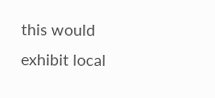this would exhibit local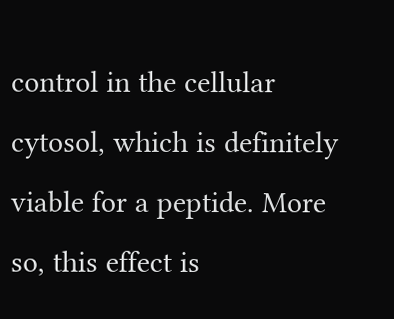control in the cellular cytosol, which is definitely viable for a peptide. More so, this effect is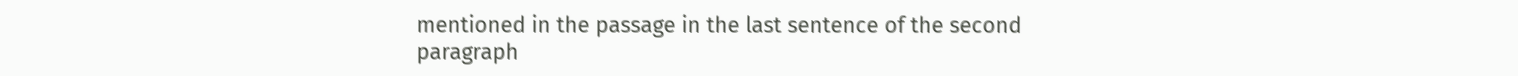mentioned in the passage in the last sentence of the second paragraph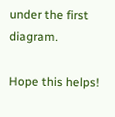under the first diagram.

Hope this helps!